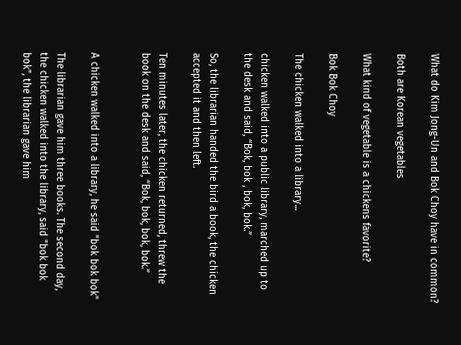What do Kim Jong-Un and Bok Choy have in common?

Both are Korean vegetables

What kind of vegetable is a chickens favorite?

Bok Bok Choy

The chicken walked into a library...

chicken walked into a public library, marched up to the desk and said, “Bok, bok , bok, bok.”

So, the librarian handed the bird a book, the chicken accepted it and then left.

Ten minutes later, the chicken returned, threw the book on the desk and said, “Bok, bok, bok, bok.”


A chicken walked into a library, he said "bok bok bok"

The librarian gave him three books. The second day, the chicken walked into the library, said "bok bok bok", the librarian gave him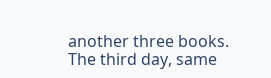another three books. The third day, same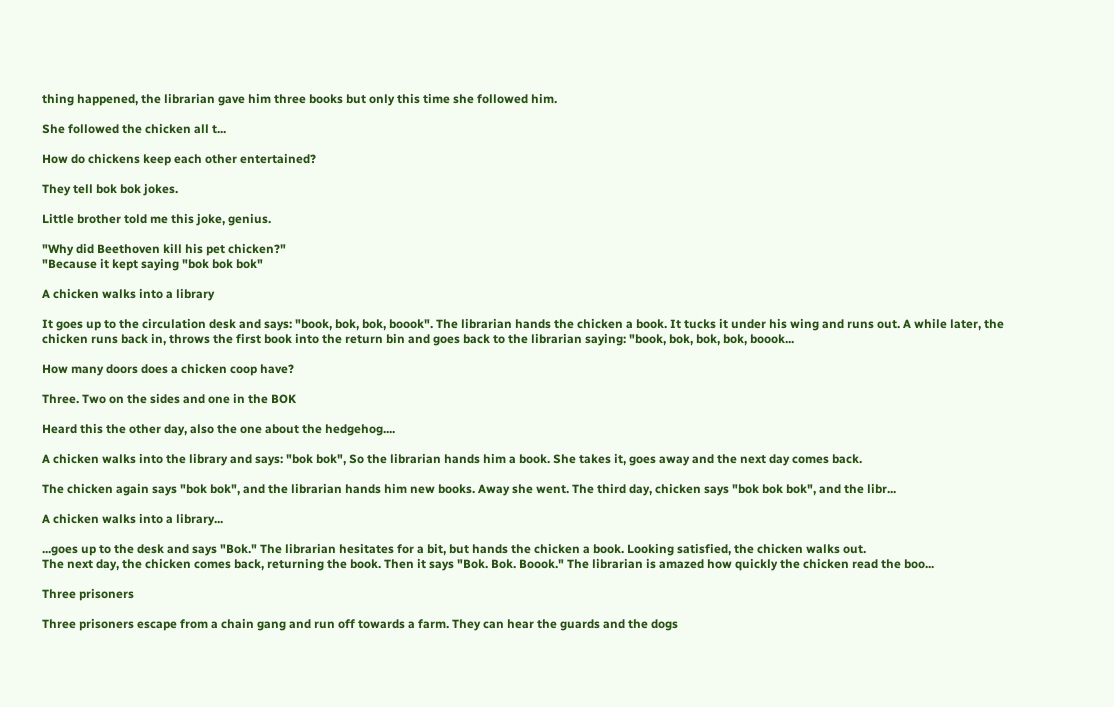thing happened, the librarian gave him three books but only this time she followed him.

She followed the chicken all t...

How do chickens keep each other entertained?

They tell bok bok jokes.

Little brother told me this joke, genius.

"Why did Beethoven kill his pet chicken?"
"Because it kept saying "bok bok bok"

A chicken walks into a library

It goes up to the circulation desk and says: "book, bok, bok, boook". The librarian hands the chicken a book. It tucks it under his wing and runs out. A while later, the chicken runs back in, throws the first book into the return bin and goes back to the librarian saying: "book, bok, bok, bok, boook...

How many doors does a chicken coop have?

Three. Two on the sides and one in the BOK

Heard this the other day, also the one about the hedgehog....

A chicken walks into the library and says: "bok bok", So the librarian hands him a book. She takes it, goes away and the next day comes back.

The chicken again says "bok bok", and the librarian hands him new books. Away she went. The third day, chicken says "bok bok bok", and the libr...

A chicken walks into a library...

...goes up to the desk and says "Bok." The librarian hesitates for a bit, but hands the chicken a book. Looking satisfied, the chicken walks out.
The next day, the chicken comes back, returning the book. Then it says "Bok. Bok. Boook." The librarian is amazed how quickly the chicken read the boo...

Three prisoners

Three prisoners escape from a chain gang and run off towards a farm. They can hear the guards and the dogs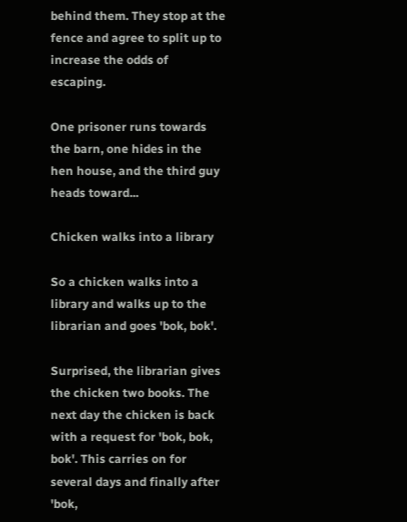behind them. They stop at the fence and agree to split up to increase the odds of escaping.

One prisoner runs towards the barn, one hides in the hen house, and the third guy heads toward...

Chicken walks into a library

So a chicken walks into a library and walks up to the librarian and goes 'bok, bok'.

Surprised, the librarian gives the chicken two books. The next day the chicken is back with a request for 'bok, bok, bok'. This carries on for several days and finally after 'bok,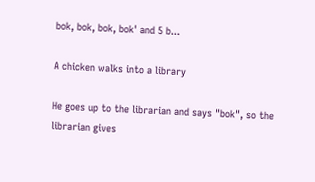bok, bok, bok, bok' and 5 b...

A chicken walks into a library

He goes up to the librarian and says "bok", so the librarian gives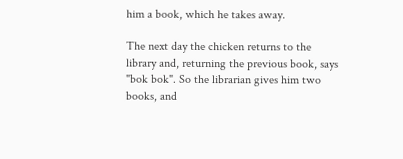him a book, which he takes away.

The next day the chicken returns to the library and, returning the previous book, says "bok bok". So the librarian gives him two books, and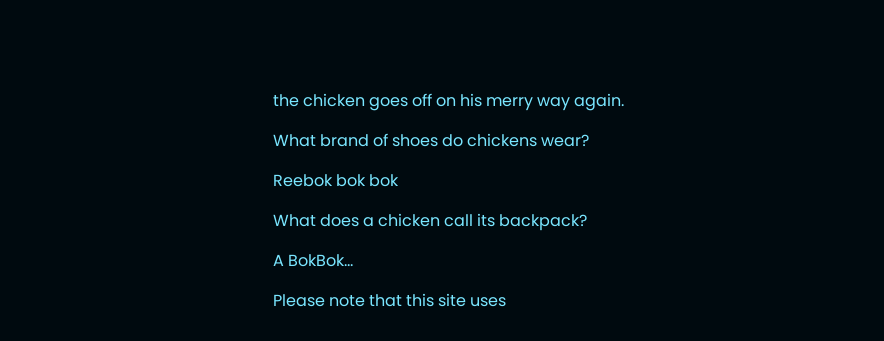the chicken goes off on his merry way again.

What brand of shoes do chickens wear?

Reebok bok bok

What does a chicken call its backpack?

A BokBok...

Please note that this site uses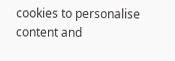cookies to personalise content and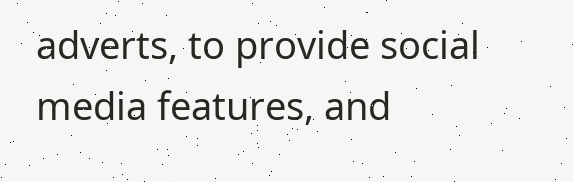adverts, to provide social media features, and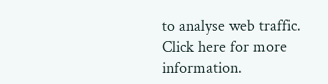to analyse web traffic. Click here for more information.